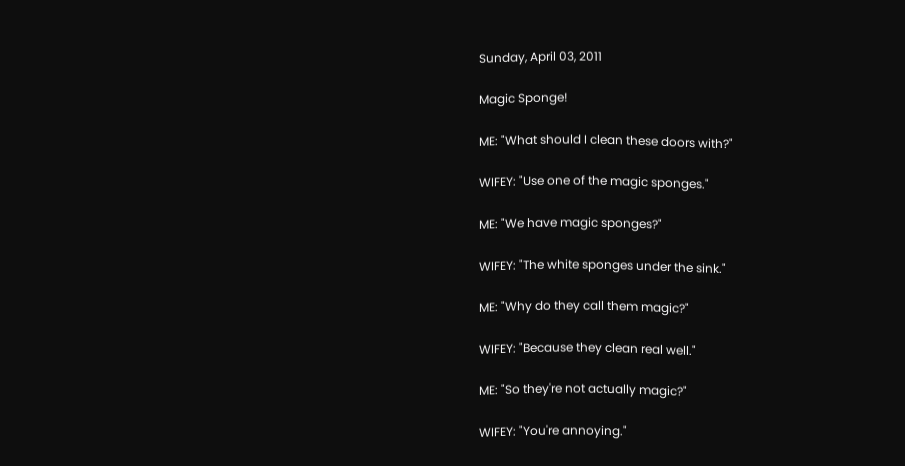Sunday, April 03, 2011

Magic Sponge!

ME: "What should I clean these doors with?"

WIFEY: "Use one of the magic sponges."

ME: "We have magic sponges?"

WIFEY: "The white sponges under the sink."

ME: "Why do they call them magic?"

WIFEY: "Because they clean real well."

ME: "So they're not actually magic?"

WIFEY: "You're annoying."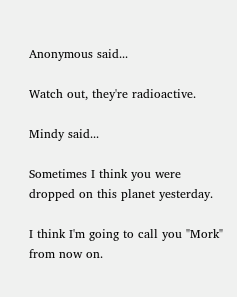Anonymous said...

Watch out, they're radioactive.

Mindy said...

Sometimes I think you were dropped on this planet yesterday.

I think I'm going to call you "Mork" from now on.